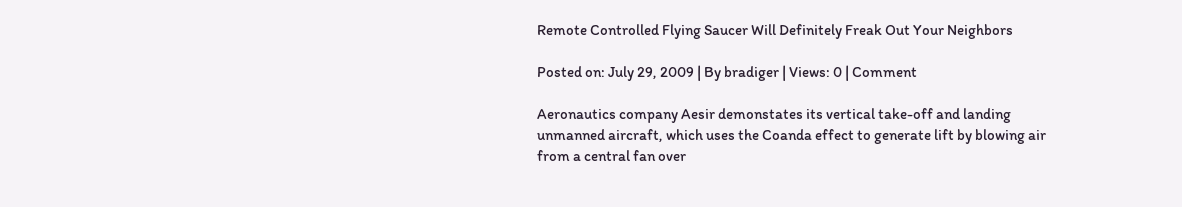Remote Controlled Flying Saucer Will Definitely Freak Out Your Neighbors

Posted on: July 29, 2009 | By bradiger | Views: 0 | Comment

Aeronautics company Aesir demonstates its vertical take-off and landing unmanned aircraft, which uses the Coanda effect to generate lift by blowing air from a central fan over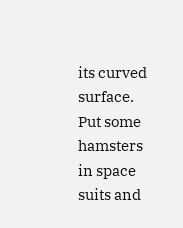its curved surface. Put some hamsters in space suits and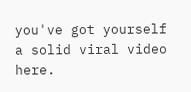you've got yourself a solid viral video here.